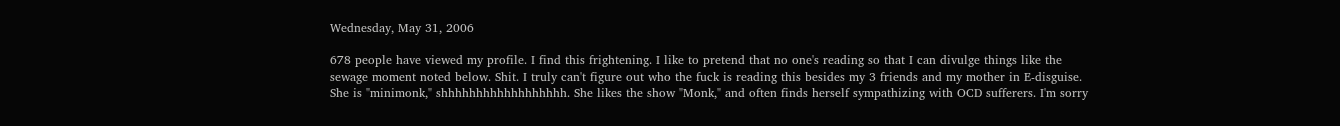Wednesday, May 31, 2006

678 people have viewed my profile. I find this frightening. I like to pretend that no one's reading so that I can divulge things like the sewage moment noted below. Shit. I truly can't figure out who the fuck is reading this besides my 3 friends and my mother in E-disguise. She is "minimonk," shhhhhhhhhhhhhhhhhh. She likes the show "Monk," and often finds herself sympathizing with OCD sufferers. I'm sorry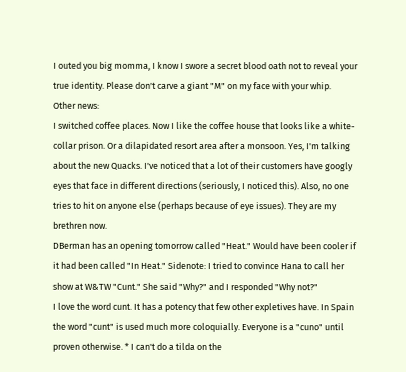I outed you big momma, I know I swore a secret blood oath not to reveal your true identity. Please don't carve a giant "M" on my face with your whip.
Other news:
I switched coffee places. Now I like the coffee house that looks like a white-collar prison. Or a dilapidated resort area after a monsoon. Yes, I'm talking about the new Quacks. I've noticed that a lot of their customers have googly eyes that face in different directions (seriously, I noticed this). Also, no one tries to hit on anyone else (perhaps because of eye issues). They are my brethren now.
DBerman has an opening tomorrow called "Heat." Would have been cooler if it had been called "In Heat." Sidenote: I tried to convince Hana to call her show at W&TW "Cunt." She said "Why?" and I responded "Why not?"
I love the word cunt. It has a potency that few other expletives have. In Spain the word "cunt" is used much more coloquially. Everyone is a "cuno" until proven otherwise. * I can't do a tilda on the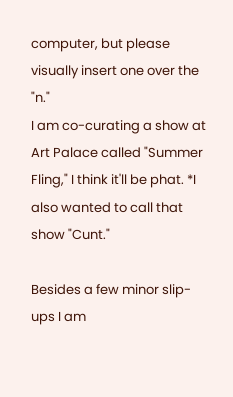computer, but please visually insert one over the "n."
I am co-curating a show at Art Palace called "Summer Fling," I think it'll be phat. *I also wanted to call that show "Cunt."

Besides a few minor slip-ups I am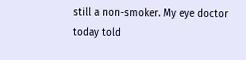still a non-smoker. My eye doctor today told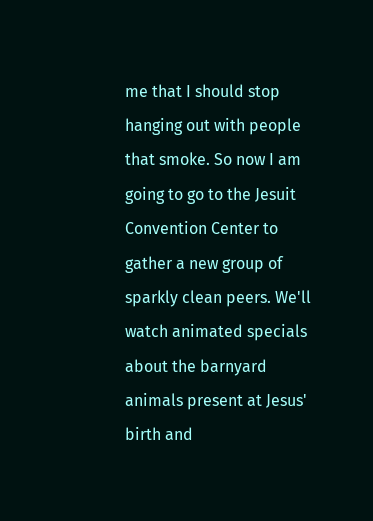me that I should stop hanging out with people that smoke. So now I am going to go to the Jesuit Convention Center to gather a new group of sparkly clean peers. We'll watch animated specials about the barnyard animals present at Jesus' birth and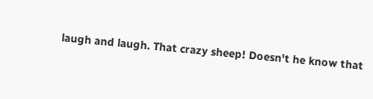laugh and laugh. That crazy sheep! Doesn't he know that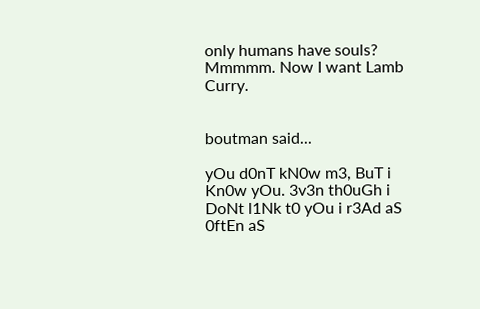only humans have souls? Mmmmm. Now I want Lamb Curry.


boutman said...

yOu d0nT kN0w m3, BuT i Kn0w yOu. 3v3n th0uGh i DoNt l1Nk t0 yOu i r3Ad aS 0ftEn aS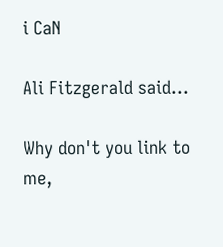i CaN

Ali Fitzgerald said...

Why don't you link to me,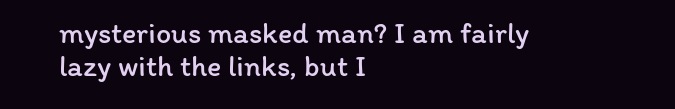mysterious masked man? I am fairly lazy with the links, but I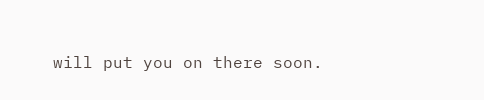will put you on there soon.